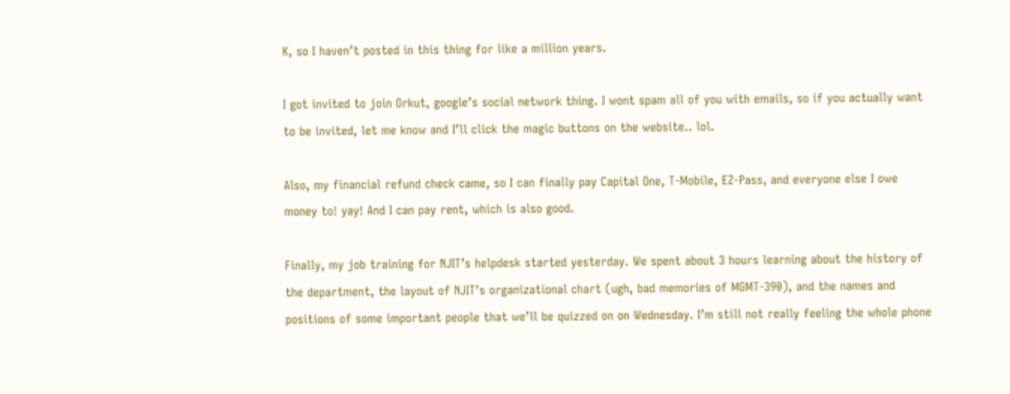K, so I haven’t posted in this thing for like a million years.

I got invited to join Orkut, google’s social network thing. I wont spam all of you with emails, so if you actually want to be invited, let me know and I’ll click the magic buttons on the website.. lol.

Also, my financial refund check came, so I can finally pay Capital One, T-Mobile, EZ-Pass, and everyone else I owe money to! yay! And I can pay rent, which is also good.

Finally, my job training for NJIT’s helpdesk started yesterday. We spent about 3 hours learning about the history of the department, the layout of NJIT’s organizational chart (ugh, bad memories of MGMT-390), and the names and positions of some important people that we’ll be quizzed on on Wednesday. I’m still not really feeling the whole phone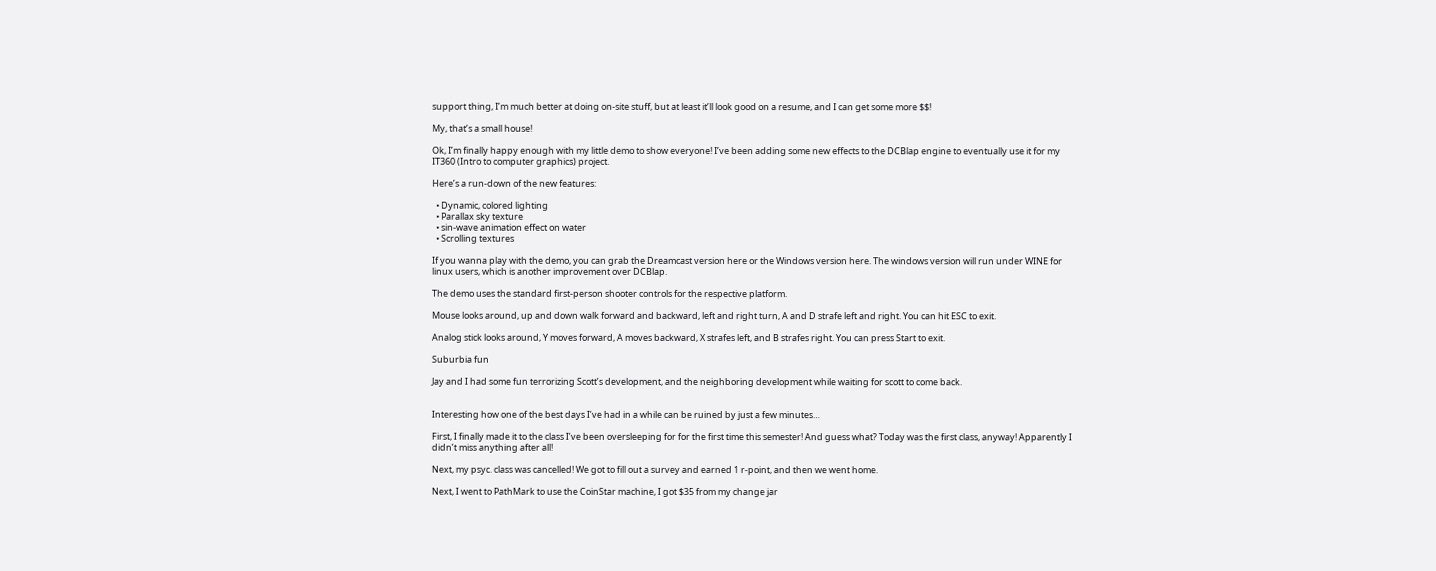support thing, I’m much better at doing on-site stuff, but at least it’ll look good on a resume, and I can get some more $$!

My, that’s a small house!

Ok, I’m finally happy enough with my little demo to show everyone! I’ve been adding some new effects to the DCBlap engine to eventually use it for my IT360 (Intro to computer graphics) project.

Here’s a run-down of the new features:

  • Dynamic, colored lighting
  • Parallax sky texture
  • sin-wave animation effect on water
  • Scrolling textures

If you wanna play with the demo, you can grab the Dreamcast version here or the Windows version here. The windows version will run under WINE for linux users, which is another improvement over DCBlap.

The demo uses the standard first-person shooter controls for the respective platform.

Mouse looks around, up and down walk forward and backward, left and right turn, A and D strafe left and right. You can hit ESC to exit.

Analog stick looks around, Y moves forward, A moves backward, X strafes left, and B strafes right. You can press Start to exit.

Suburbia fun

Jay and I had some fun terrorizing Scott’s development, and the neighboring development while waiting for scott to come back.


Interesting how one of the best days I’ve had in a while can be ruined by just a few minutes…

First, I finally made it to the class I’ve been oversleeping for for the first time this semester! And guess what? Today was the first class, anyway! Apparently I didn’t miss anything after all!

Next, my psyc. class was cancelled! We got to fill out a survey and earned 1 r-point, and then we went home.

Next, I went to PathMark to use the CoinStar machine, I got $35 from my change jar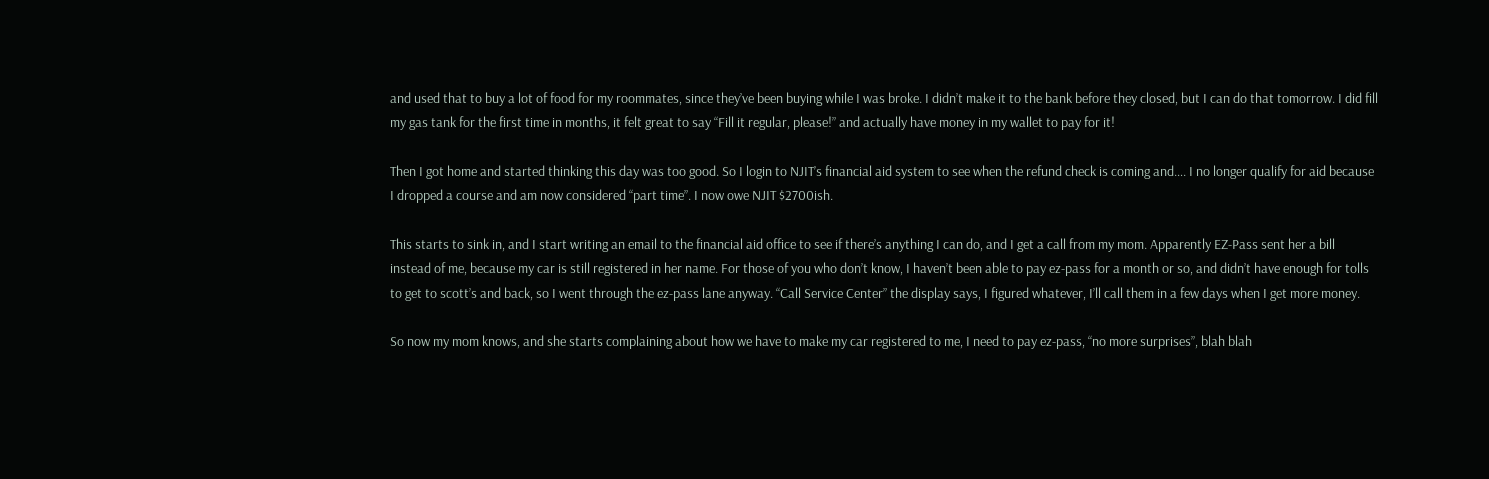and used that to buy a lot of food for my roommates, since they’ve been buying while I was broke. I didn’t make it to the bank before they closed, but I can do that tomorrow. I did fill my gas tank for the first time in months, it felt great to say “Fill it regular, please!” and actually have money in my wallet to pay for it!

Then I got home and started thinking this day was too good. So I login to NJIT’s financial aid system to see when the refund check is coming and…. I no longer qualify for aid because I dropped a course and am now considered “part time”. I now owe NJIT $2700ish.

This starts to sink in, and I start writing an email to the financial aid office to see if there’s anything I can do, and I get a call from my mom. Apparently EZ-Pass sent her a bill instead of me, because my car is still registered in her name. For those of you who don’t know, I haven’t been able to pay ez-pass for a month or so, and didn’t have enough for tolls to get to scott’s and back, so I went through the ez-pass lane anyway. “Call Service Center” the display says, I figured whatever, I’ll call them in a few days when I get more money.

So now my mom knows, and she starts complaining about how we have to make my car registered to me, I need to pay ez-pass, “no more surprises”, blah blah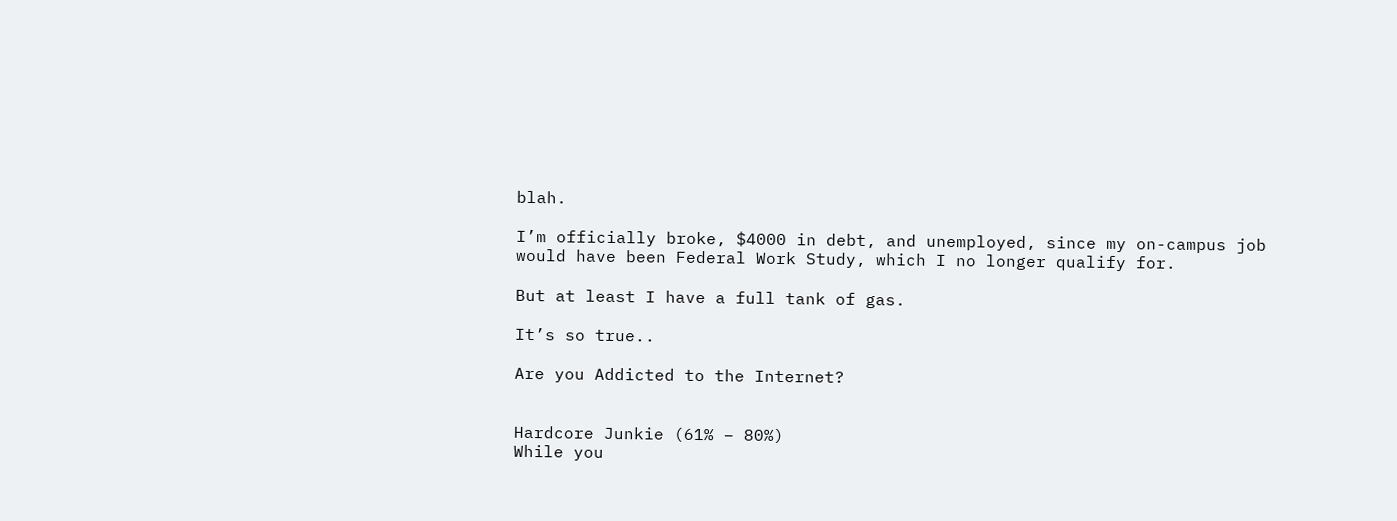blah.

I’m officially broke, $4000 in debt, and unemployed, since my on-campus job would have been Federal Work Study, which I no longer qualify for.

But at least I have a full tank of gas.

It’s so true..

Are you Addicted to the Internet?


Hardcore Junkie (61% – 80%)
While you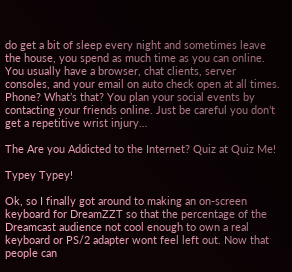do get a bit of sleep every night and sometimes leave the house, you spend as much time as you can online. You usually have a browser, chat clients, server consoles, and your email on auto check open at all times. Phone? What’s that? You plan your social events by contacting your friends online. Just be careful you don’t get a repetitive wrist injury…

The Are you Addicted to the Internet? Quiz at Quiz Me!

Typey Typey!

Ok, so I finally got around to making an on-screen keyboard for DreamZZT so that the percentage of the Dreamcast audience not cool enough to own a real keyboard or PS/2 adapter wont feel left out. Now that people can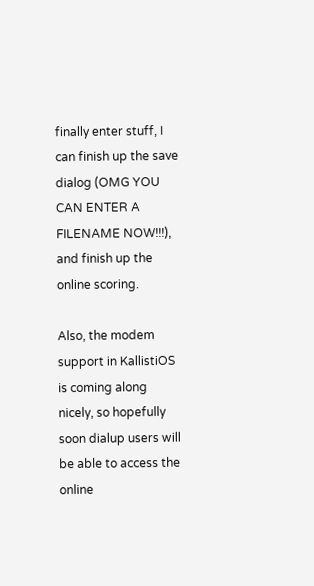finally enter stuff, I can finish up the save dialog (OMG YOU CAN ENTER A FILENAME NOW!!!), and finish up the online scoring.

Also, the modem support in KallistiOS is coming along nicely, so hopefully soon dialup users will be able to access the online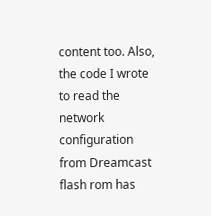content too. Also, the code I wrote to read the network configuration from Dreamcast flash rom has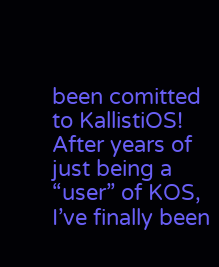been comitted to KallistiOS! After years of just being a “user” of KOS, I’ve finally been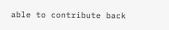able to contribute back